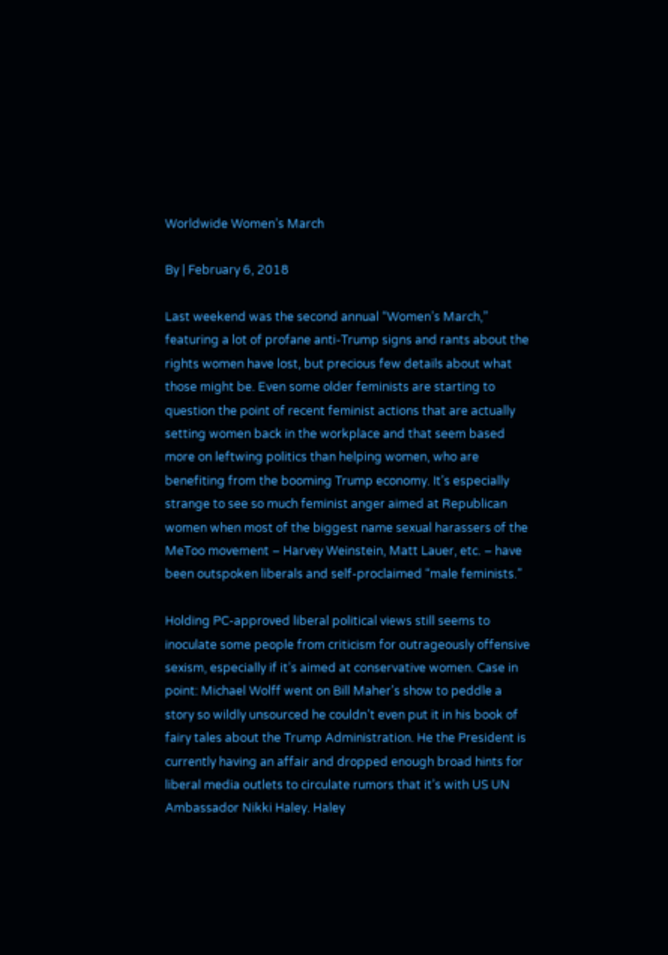Worldwide Women’s March

By | February 6, 2018

Last weekend was the second annual “Women’s March,” featuring a lot of profane anti-Trump signs and rants about the rights women have lost, but precious few details about what those might be. Even some older feminists are starting to question the point of recent feminist actions that are actually setting women back in the workplace and that seem based more on leftwing politics than helping women, who are benefiting from the booming Trump economy. It’s especially strange to see so much feminist anger aimed at Republican women when most of the biggest name sexual harassers of the MeToo movement – Harvey Weinstein, Matt Lauer, etc. – have been outspoken liberals and self-proclaimed “male feminists.”

Holding PC-approved liberal political views still seems to inoculate some people from criticism for outrageously offensive sexism, especially if it’s aimed at conservative women. Case in point: Michael Wolff went on Bill Maher’s show to peddle a story so wildly unsourced he couldn’t even put it in his book of fairy tales about the Trump Administration. He the President is currently having an affair and dropped enough broad hints for liberal media outlets to circulate rumors that it’s with US UN Ambassador Nikki Haley. Haley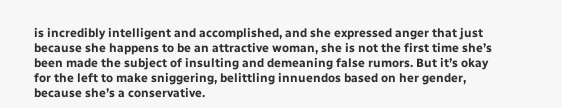is incredibly intelligent and accomplished, and she expressed anger that just because she happens to be an attractive woman, she is not the first time she’s been made the subject of insulting and demeaning false rumors. But it’s okay for the left to make sniggering, belittling innuendos based on her gender, because she’s a conservative.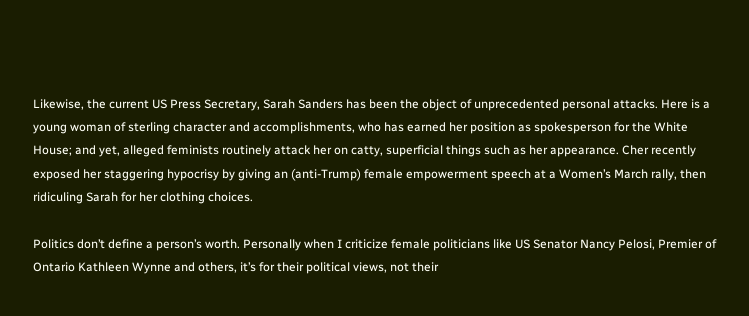Likewise, the current US Press Secretary, Sarah Sanders has been the object of unprecedented personal attacks. Here is a young woman of sterling character and accomplishments, who has earned her position as spokesperson for the White House; and yet, alleged feminists routinely attack her on catty, superficial things such as her appearance. Cher recently exposed her staggering hypocrisy by giving an (anti-Trump) female empowerment speech at a Women’s March rally, then ridiculing Sarah for her clothing choices.

Politics don’t define a person’s worth. Personally when I criticize female politicians like US Senator Nancy Pelosi, Premier of Ontario Kathleen Wynne and others, it’s for their political views, not their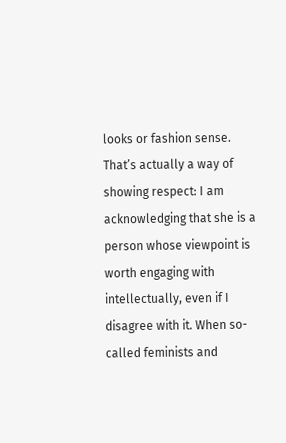looks or fashion sense. That’s actually a way of showing respect: I am acknowledging that she is a person whose viewpoint is worth engaging with intellectually, even if I disagree with it. When so-called feminists and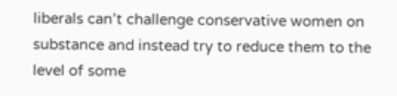liberals can’t challenge conservative women on substance and instead try to reduce them to the level of some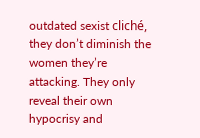outdated sexist cliché, they don’t diminish the women they’re attacking. They only reveal their own hypocrisy and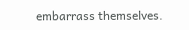embarrass themselves.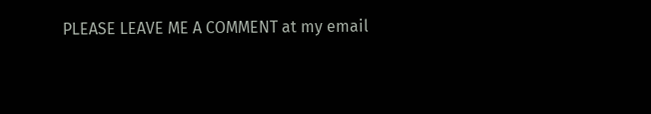PLEASE LEAVE ME A COMMENT at my email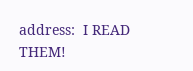address:  I READ THEM!